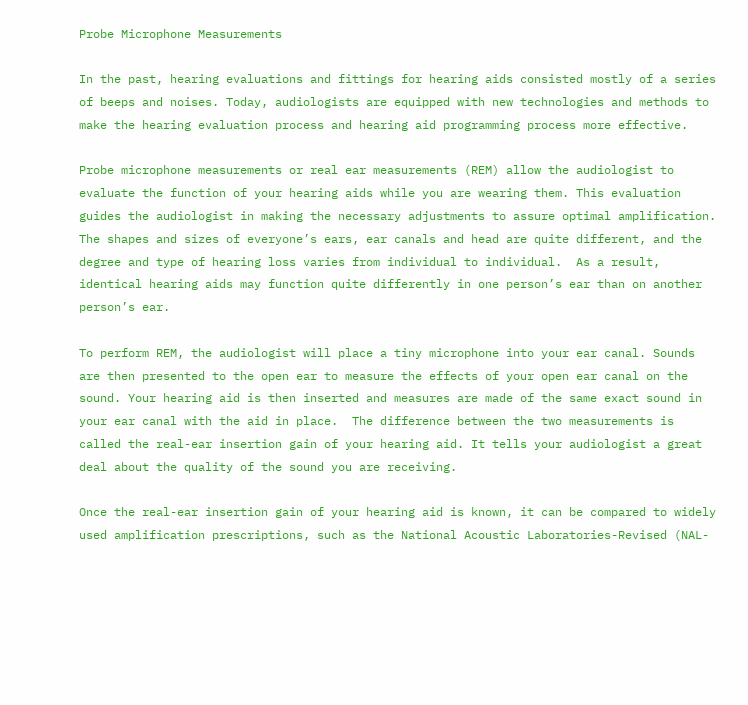Probe Microphone Measurements

In the past, hearing evaluations and fittings for hearing aids consisted mostly of a series of beeps and noises. Today, audiologists are equipped with new technologies and methods to make the hearing evaluation process and hearing aid programming process more effective.

Probe microphone measurements or real ear measurements (REM) allow the audiologist to evaluate the function of your hearing aids while you are wearing them. This evaluation guides the audiologist in making the necessary adjustments to assure optimal amplification. The shapes and sizes of everyone’s ears, ear canals and head are quite different, and the degree and type of hearing loss varies from individual to individual.  As a result, identical hearing aids may function quite differently in one person’s ear than on another person’s ear.

To perform REM, the audiologist will place a tiny microphone into your ear canal. Sounds are then presented to the open ear to measure the effects of your open ear canal on the sound. Your hearing aid is then inserted and measures are made of the same exact sound in your ear canal with the aid in place.  The difference between the two measurements is called the real-ear insertion gain of your hearing aid. It tells your audiologist a great deal about the quality of the sound you are receiving.

Once the real-ear insertion gain of your hearing aid is known, it can be compared to widely used amplification prescriptions, such as the National Acoustic Laboratories-Revised (NAL-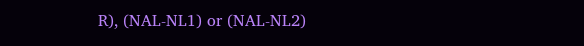R), (NAL-NL1) or (NAL-NL2)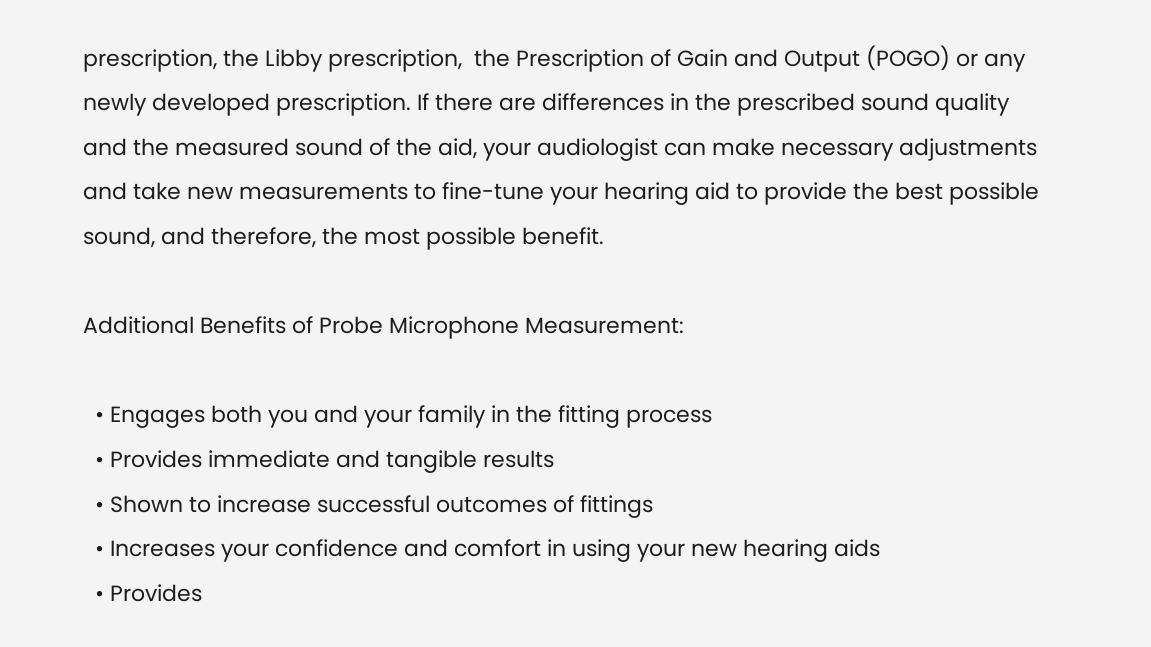prescription, the Libby prescription,  the Prescription of Gain and Output (POGO) or any newly developed prescription. If there are differences in the prescribed sound quality and the measured sound of the aid, your audiologist can make necessary adjustments and take new measurements to fine-tune your hearing aid to provide the best possible sound, and therefore, the most possible benefit.

Additional Benefits of Probe Microphone Measurement:

  • Engages both you and your family in the fitting process
  • Provides immediate and tangible results
  • Shown to increase successful outcomes of fittings
  • Increases your confidence and comfort in using your new hearing aids
  • Provides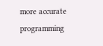more accurate programming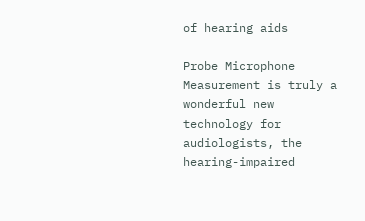of hearing aids

Probe Microphone Measurement is truly a wonderful new technology for audiologists, the hearing-impaired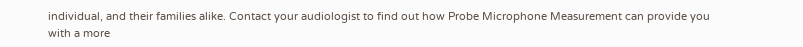individual, and their families alike. Contact your audiologist to find out how Probe Microphone Measurement can provide you with a more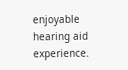enjoyable hearing aid experience.